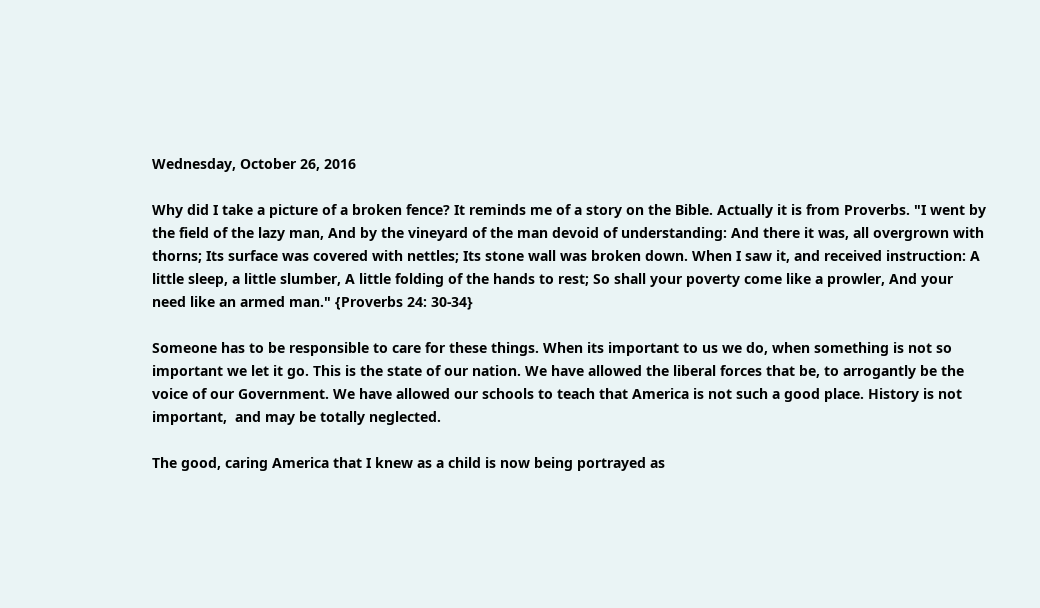Wednesday, October 26, 2016

Why did I take a picture of a broken fence? It reminds me of a story on the Bible. Actually it is from Proverbs. "I went by the field of the lazy man, And by the vineyard of the man devoid of understanding: And there it was, all overgrown with thorns; Its surface was covered with nettles; Its stone wall was broken down. When I saw it, and received instruction: A little sleep, a little slumber, A little folding of the hands to rest; So shall your poverty come like a prowler, And your need like an armed man." {Proverbs 24: 30-34}

Someone has to be responsible to care for these things. When its important to us we do, when something is not so important we let it go. This is the state of our nation. We have allowed the liberal forces that be, to arrogantly be the voice of our Government. We have allowed our schools to teach that America is not such a good place. History is not important,  and may be totally neglected.

The good, caring America that I knew as a child is now being portrayed as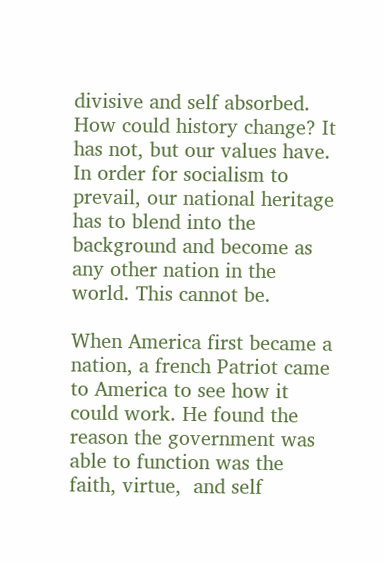divisive and self absorbed. How could history change? It has not, but our values have. In order for socialism to prevail, our national heritage has to blend into the background and become as any other nation in the world. This cannot be.

When America first became a nation, a french Patriot came to America to see how it could work. He found the reason the government was able to function was the faith, virtue,  and self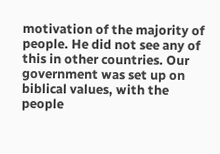motivation of the majority of people. He did not see any of this in other countries. Our government was set up on biblical values, with the people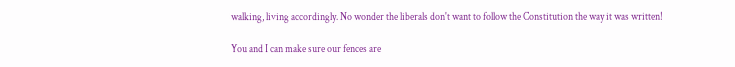walking, living accordingly. No wonder the liberals don't want to follow the Constitution the way it was written!

You and I can make sure our fences are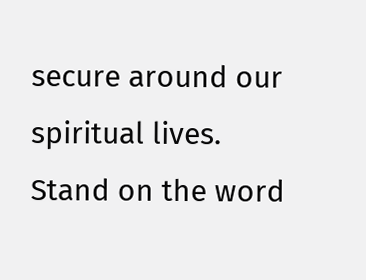secure around our spiritual lives. Stand on the word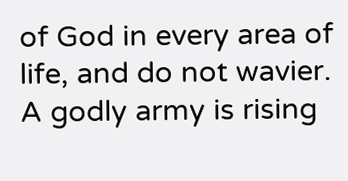of God in every area of life, and do not wavier. A godly army is rising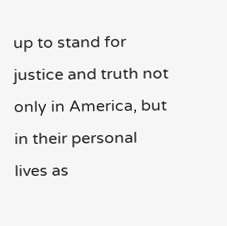up to stand for justice and truth not only in America, but in their personal lives as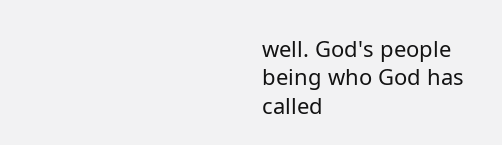well. God's people being who God has called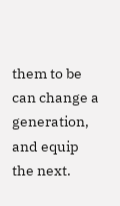them to be can change a generation, and equip the next.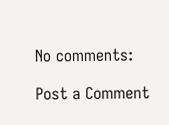No comments:

Post a Comment